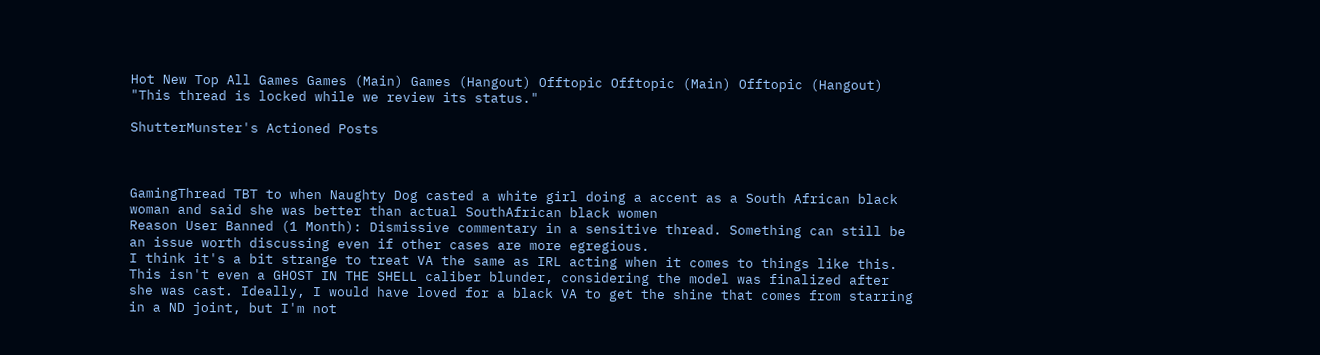Hot New Top All Games Games (Main) Games (Hangout) Offtopic Offtopic (Main) Offtopic (Hangout)
"This thread is locked while we review its status."

ShutterMunster's Actioned Posts



GamingThread TBT to when Naughty Dog casted a white girl doing a accent as a South African black woman and said she was better than actual SouthAfrican black women
Reason User Banned (1 Month): Dismissive commentary in a sensitive thread. Something can still be an issue worth discussing even if other cases are more egregious.
I think it's a bit strange to treat VA the same as IRL acting when it comes to things like this. This isn't even a GHOST IN THE SHELL caliber blunder, considering the model was finalized after she was cast. Ideally, I would have loved for a black VA to get the shine that comes from starring in a ND joint, but I'm not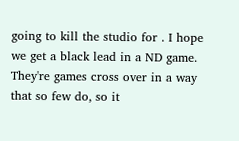going to kill the studio for . I hope we get a black lead in a ND game. They're games cross over in a way that so few do, so it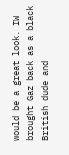would be a great look. IW brought Gaz back as a black British dude and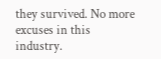they survived. No more excuses in this industry.